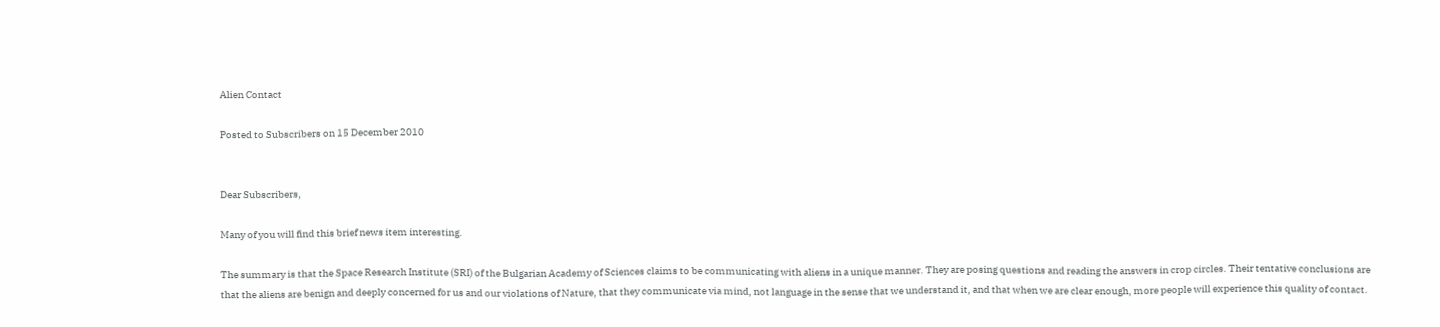Alien Contact

Posted to Subscribers on 15 December 2010


Dear Subscribers,

Many of you will find this brief news item interesting.

The summary is that the Space Research Institute (SRI) of the Bulgarian Academy of Sciences claims to be communicating with aliens in a unique manner. They are posing questions and reading the answers in crop circles. Their tentative conclusions are that the aliens are benign and deeply concerned for us and our violations of Nature, that they communicate via mind, not language in the sense that we understand it, and that when we are clear enough, more people will experience this quality of contact.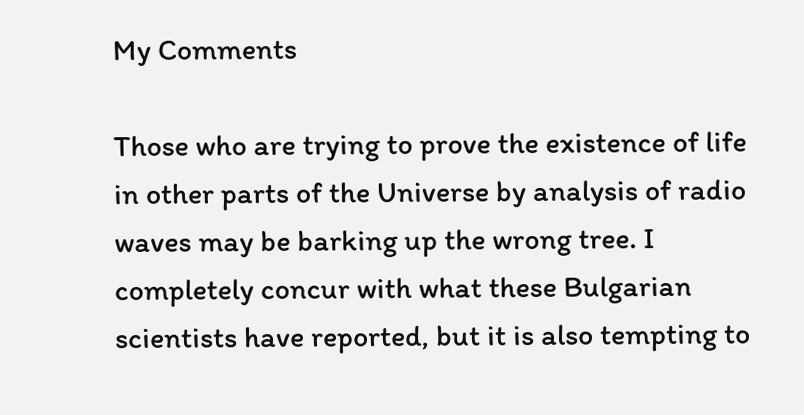My Comments

Those who are trying to prove the existence of life in other parts of the Universe by analysis of radio waves may be barking up the wrong tree. I completely concur with what these Bulgarian scientists have reported, but it is also tempting to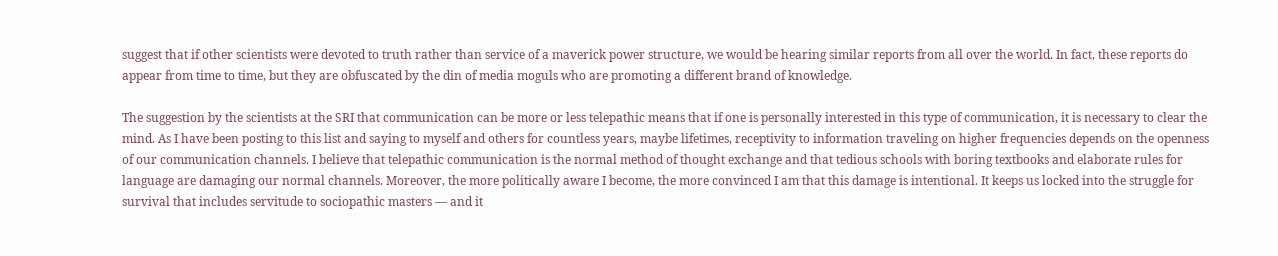suggest that if other scientists were devoted to truth rather than service of a maverick power structure, we would be hearing similar reports from all over the world. In fact, these reports do appear from time to time, but they are obfuscated by the din of media moguls who are promoting a different brand of knowledge.

The suggestion by the scientists at the SRI that communication can be more or less telepathic means that if one is personally interested in this type of communication, it is necessary to clear the mind. As I have been posting to this list and saying to myself and others for countless years, maybe lifetimes, receptivity to information traveling on higher frequencies depends on the openness of our communication channels. I believe that telepathic communication is the normal method of thought exchange and that tedious schools with boring textbooks and elaborate rules for language are damaging our normal channels. Moreover, the more politically aware I become, the more convinced I am that this damage is intentional. It keeps us locked into the struggle for survival that includes servitude to sociopathic masters — and it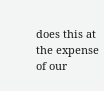does this at the expense of our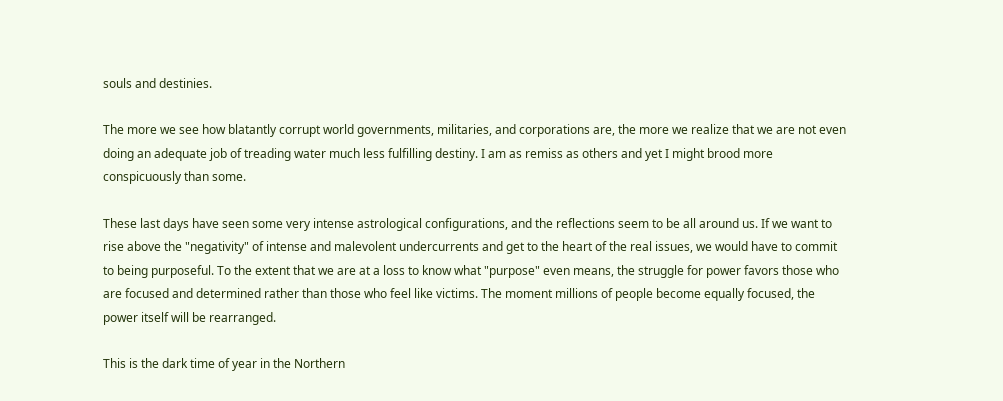souls and destinies.

The more we see how blatantly corrupt world governments, militaries, and corporations are, the more we realize that we are not even doing an adequate job of treading water much less fulfilling destiny. I am as remiss as others and yet I might brood more conspicuously than some.

These last days have seen some very intense astrological configurations, and the reflections seem to be all around us. If we want to rise above the "negativity" of intense and malevolent undercurrents and get to the heart of the real issues, we would have to commit to being purposeful. To the extent that we are at a loss to know what "purpose" even means, the struggle for power favors those who are focused and determined rather than those who feel like victims. The moment millions of people become equally focused, the power itself will be rearranged.

This is the dark time of year in the Northern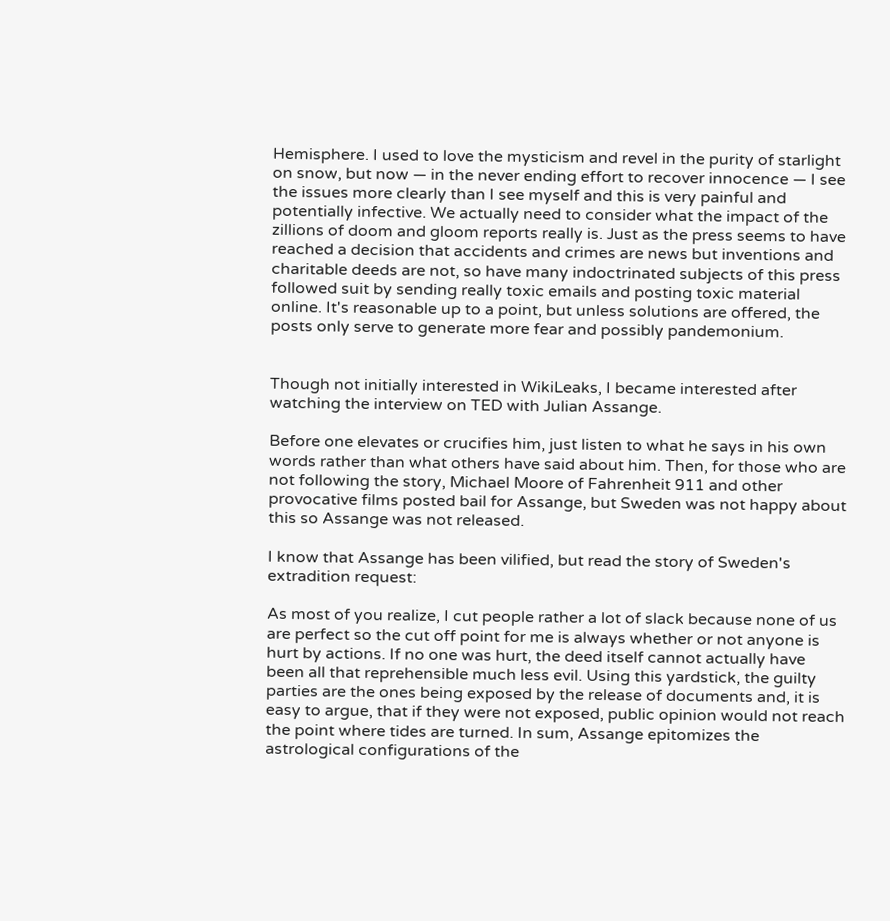Hemisphere. I used to love the mysticism and revel in the purity of starlight on snow, but now — in the never ending effort to recover innocence — I see the issues more clearly than I see myself and this is very painful and potentially infective. We actually need to consider what the impact of the zillions of doom and gloom reports really is. Just as the press seems to have reached a decision that accidents and crimes are news but inventions and charitable deeds are not, so have many indoctrinated subjects of this press followed suit by sending really toxic emails and posting toxic material online. It's reasonable up to a point, but unless solutions are offered, the posts only serve to generate more fear and possibly pandemonium.


Though not initially interested in WikiLeaks, I became interested after watching the interview on TED with Julian Assange.

Before one elevates or crucifies him, just listen to what he says in his own words rather than what others have said about him. Then, for those who are not following the story, Michael Moore of Fahrenheit 911 and other provocative films posted bail for Assange, but Sweden was not happy about this so Assange was not released.

I know that Assange has been vilified, but read the story of Sweden's extradition request:

As most of you realize, I cut people rather a lot of slack because none of us are perfect so the cut off point for me is always whether or not anyone is hurt by actions. If no one was hurt, the deed itself cannot actually have been all that reprehensible much less evil. Using this yardstick, the guilty parties are the ones being exposed by the release of documents and, it is easy to argue, that if they were not exposed, public opinion would not reach the point where tides are turned. In sum, Assange epitomizes the astrological configurations of the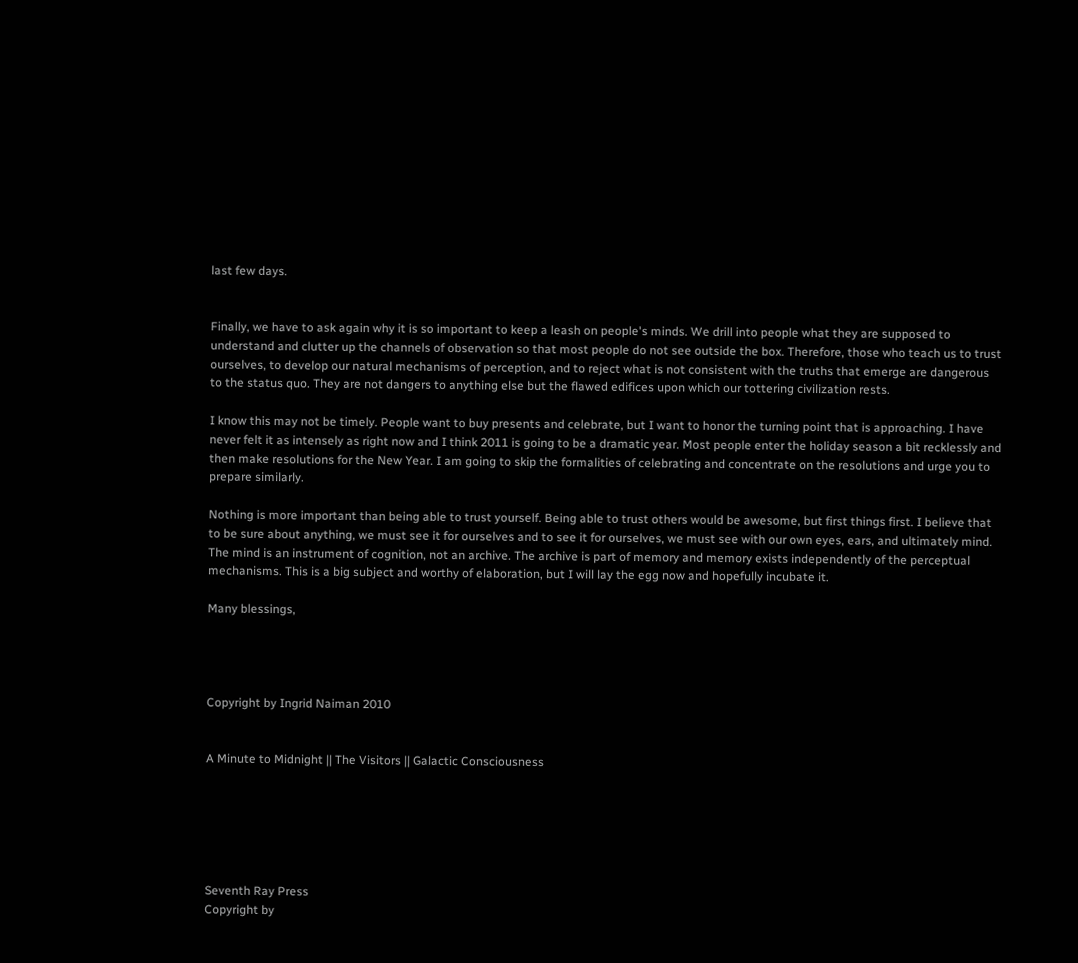last few days.


Finally, we have to ask again why it is so important to keep a leash on people's minds. We drill into people what they are supposed to understand and clutter up the channels of observation so that most people do not see outside the box. Therefore, those who teach us to trust ourselves, to develop our natural mechanisms of perception, and to reject what is not consistent with the truths that emerge are dangerous to the status quo. They are not dangers to anything else but the flawed edifices upon which our tottering civilization rests.

I know this may not be timely. People want to buy presents and celebrate, but I want to honor the turning point that is approaching. I have never felt it as intensely as right now and I think 2011 is going to be a dramatic year. Most people enter the holiday season a bit recklessly and then make resolutions for the New Year. I am going to skip the formalities of celebrating and concentrate on the resolutions and urge you to prepare similarly.

Nothing is more important than being able to trust yourself. Being able to trust others would be awesome, but first things first. I believe that to be sure about anything, we must see it for ourselves and to see it for ourselves, we must see with our own eyes, ears, and ultimately mind. The mind is an instrument of cognition, not an archive. The archive is part of memory and memory exists independently of the perceptual mechanisms. This is a big subject and worthy of elaboration, but I will lay the egg now and hopefully incubate it.

Many blessings,




Copyright by Ingrid Naiman 2010


A Minute to Midnight || The Visitors || Galactic Consciousness






Seventh Ray Press
Copyright by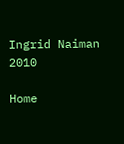Ingrid Naiman 2010

Home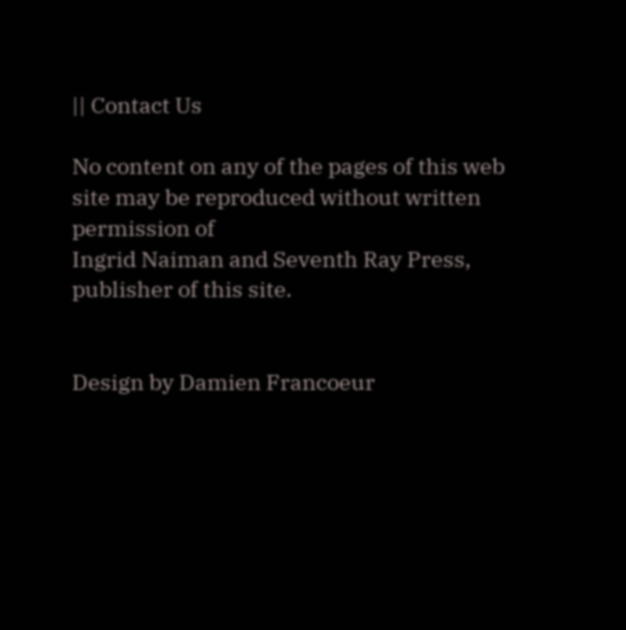|| Contact Us

No content on any of the pages of this web site may be reproduced without written permission of
Ingrid Naiman and Seventh Ray Press, publisher of this site.


Design by Damien Francoeur